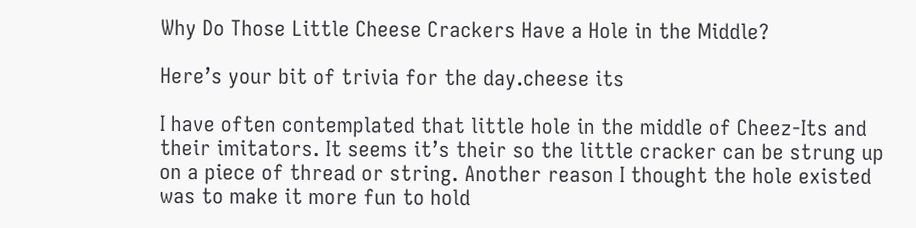Why Do Those Little Cheese Crackers Have a Hole in the Middle?

Here’s your bit of trivia for the day.cheese its

I have often contemplated that little hole in the middle of Cheez-Its and their imitators. It seems it’s their so the little cracker can be strung up on a piece of thread or string. Another reason I thought the hole existed was to make it more fun to hold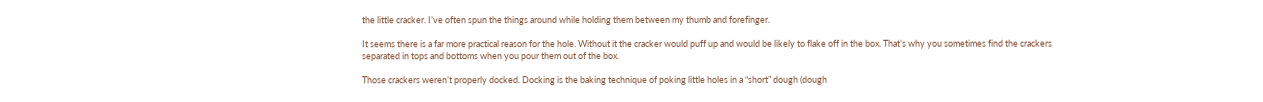the little cracker. I’ve often spun the things around while holding them between my thumb and forefinger.

It seems there is a far more practical reason for the hole. Without it the cracker would puff up and would be likely to flake off in the box. That’s why you sometimes find the crackers separated in tops and bottoms when you pour them out of the box.

Those crackers weren’t properly docked. Docking is the baking technique of poking little holes in a “short” dough (dough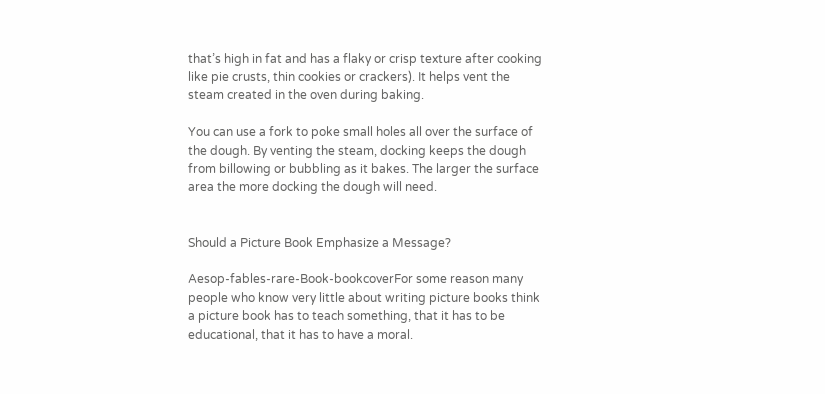that’s high in fat and has a flaky or crisp texture after cooking like pie crusts, thin cookies or crackers). It helps vent the steam created in the oven during baking.

You can use a fork to poke small holes all over the surface of the dough. By venting the steam, docking keeps the dough from billowing or bubbling as it bakes. The larger the surface area the more docking the dough will need.


Should a Picture Book Emphasize a Message?

Aesop-fables-rare-Book-bookcoverFor some reason many people who know very little about writing picture books think a picture book has to teach something, that it has to be educational, that it has to have a moral.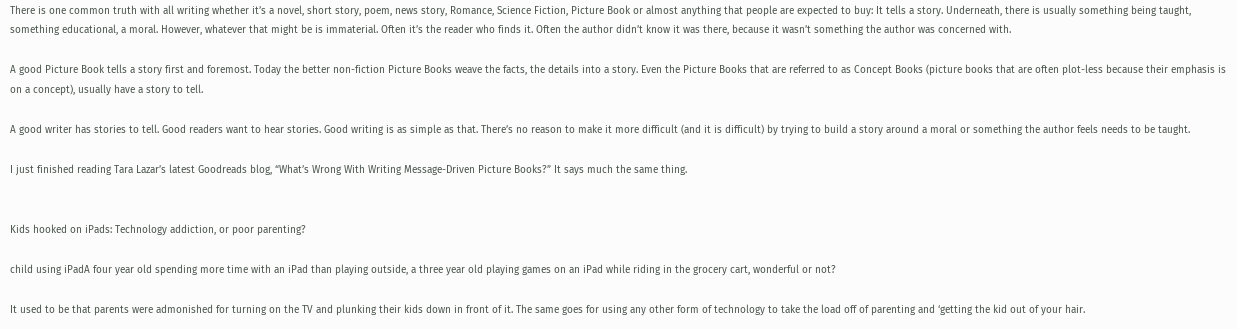There is one common truth with all writing whether it’s a novel, short story, poem, news story, Romance, Science Fiction, Picture Book or almost anything that people are expected to buy: It tells a story. Underneath, there is usually something being taught, something educational, a moral. However, whatever that might be is immaterial. Often it’s the reader who finds it. Often the author didn’t know it was there, because it wasn’t something the author was concerned with.

A good Picture Book tells a story first and foremost. Today the better non-fiction Picture Books weave the facts, the details into a story. Even the Picture Books that are referred to as Concept Books (picture books that are often plot-less because their emphasis is on a concept), usually have a story to tell.

A good writer has stories to tell. Good readers want to hear stories. Good writing is as simple as that. There’s no reason to make it more difficult (and it is difficult) by trying to build a story around a moral or something the author feels needs to be taught.

I just finished reading Tara Lazar’s latest Goodreads blog, “What’s Wrong With Writing Message-Driven Picture Books?” It says much the same thing.


Kids hooked on iPads: Technology addiction, or poor parenting?

child using iPadA four year old spending more time with an iPad than playing outside, a three year old playing games on an iPad while riding in the grocery cart, wonderful or not?

It used to be that parents were admonished for turning on the TV and plunking their kids down in front of it. The same goes for using any other form of technology to take the load off of parenting and ‘getting the kid out of your hair.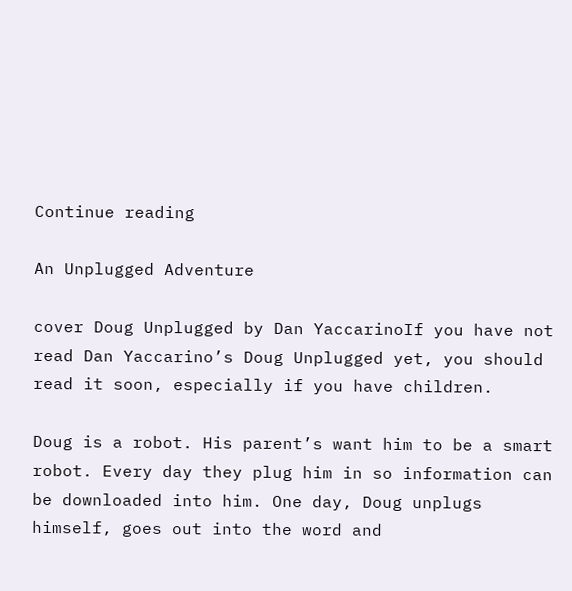Continue reading

An Unplugged Adventure

cover Doug Unplugged by Dan YaccarinoIf you have not read Dan Yaccarino’s Doug Unplugged yet, you should read it soon, especially if you have children.

Doug is a robot. His parent’s want him to be a smart robot. Every day they plug him in so information can be downloaded into him. One day, Doug unplugs himself, goes out into the word and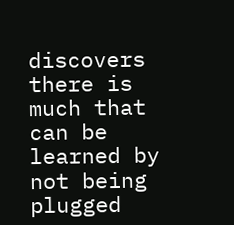discovers there is much that can be learned by not being plugged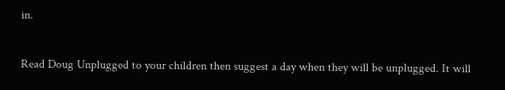in.

Read Doug Unplugged to your children then suggest a day when they will be unplugged. It will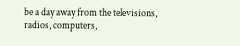be a day away from the televisions, radios, computers,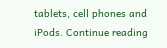tablets, cell phones and iPods. Continue reading